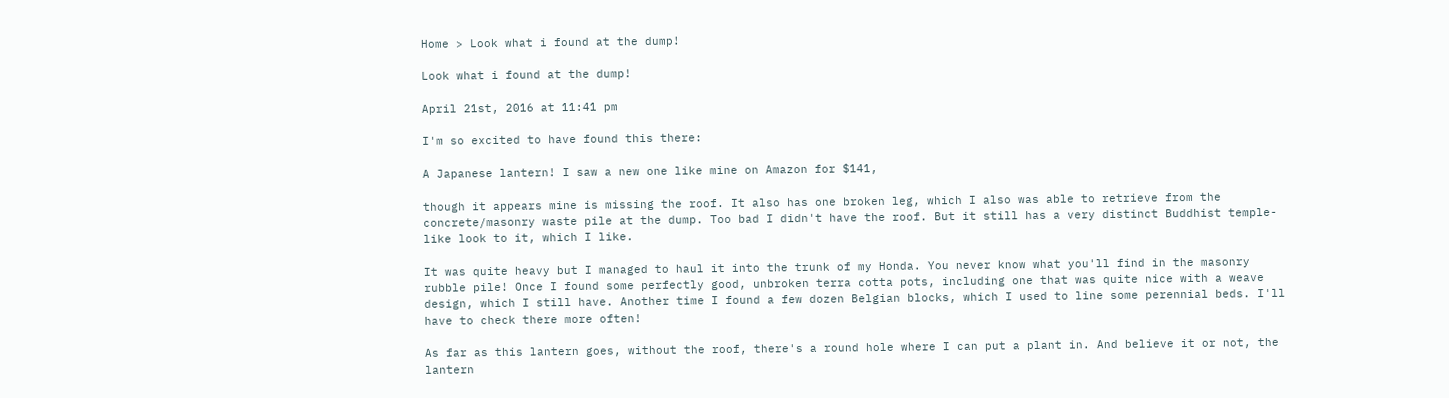Home > Look what i found at the dump!

Look what i found at the dump!

April 21st, 2016 at 11:41 pm

I'm so excited to have found this there:

A Japanese lantern! I saw a new one like mine on Amazon for $141,

though it appears mine is missing the roof. It also has one broken leg, which I also was able to retrieve from the concrete/masonry waste pile at the dump. Too bad I didn't have the roof. But it still has a very distinct Buddhist temple-like look to it, which I like.

It was quite heavy but I managed to haul it into the trunk of my Honda. You never know what you'll find in the masonry rubble pile! Once I found some perfectly good, unbroken terra cotta pots, including one that was quite nice with a weave design, which I still have. Another time I found a few dozen Belgian blocks, which I used to line some perennial beds. I'll have to check there more often!

As far as this lantern goes, without the roof, there's a round hole where I can put a plant in. And believe it or not, the lantern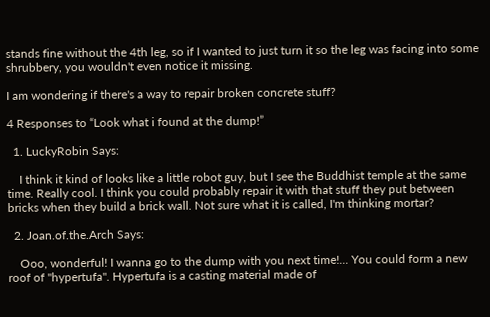stands fine without the 4th leg, so if I wanted to just turn it so the leg was facing into some shrubbery, you wouldn't even notice it missing.

I am wondering if there's a way to repair broken concrete stuff?

4 Responses to “Look what i found at the dump!”

  1. LuckyRobin Says:

    I think it kind of looks like a little robot guy, but I see the Buddhist temple at the same time. Really cool. I think you could probably repair it with that stuff they put between bricks when they build a brick wall. Not sure what it is called, I'm thinking mortar?

  2. Joan.of.the.Arch Says:

    Ooo, wonderful! I wanna go to the dump with you next time!... You could form a new roof of "hypertufa". Hypertufa is a casting material made of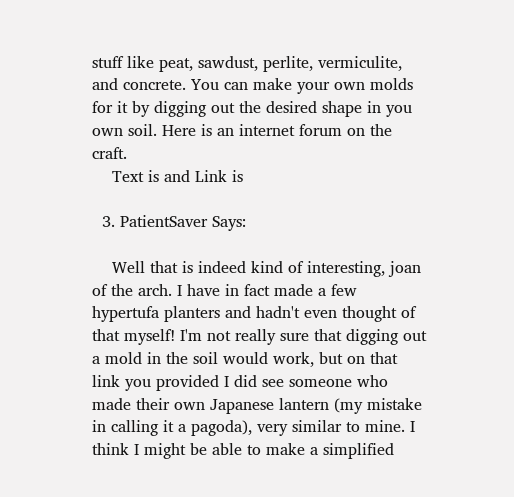stuff like peat, sawdust, perlite, vermiculite, and concrete. You can make your own molds for it by digging out the desired shape in you own soil. Here is an internet forum on the craft.
    Text is and Link is

  3. PatientSaver Says:

    Well that is indeed kind of interesting, joan of the arch. I have in fact made a few hypertufa planters and hadn't even thought of that myself! I'm not really sure that digging out a mold in the soil would work, but on that link you provided I did see someone who made their own Japanese lantern (my mistake in calling it a pagoda), very similar to mine. I think I might be able to make a simplified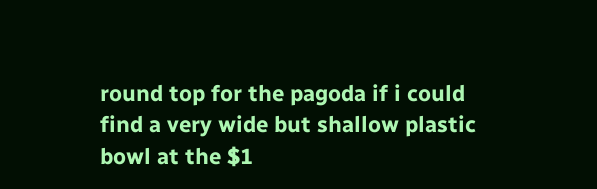round top for the pagoda if i could find a very wide but shallow plastic bowl at the $1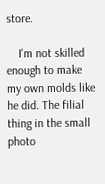store.

    I'm not skilled enough to make my own molds like he did. The filial thing in the small photo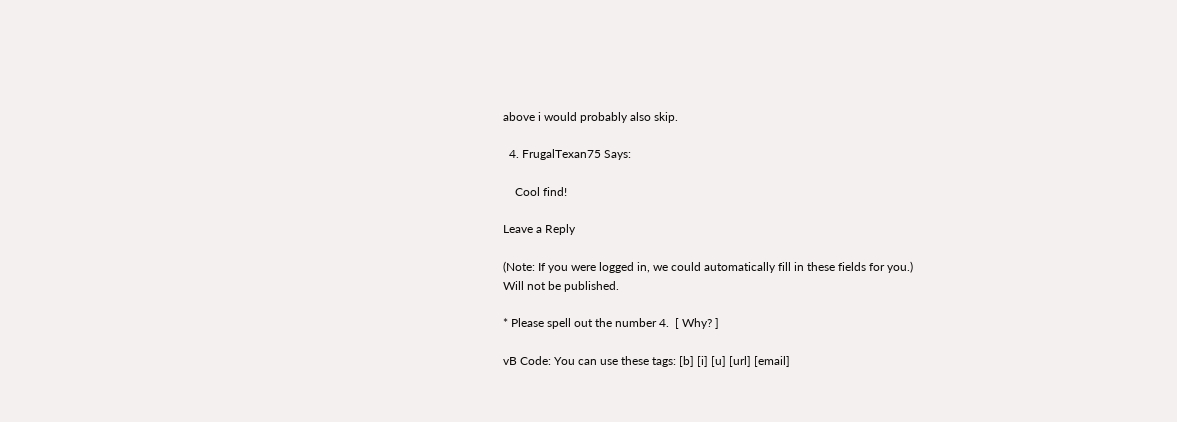above i would probably also skip.

  4. FrugalTexan75 Says:

    Cool find!

Leave a Reply

(Note: If you were logged in, we could automatically fill in these fields for you.)
Will not be published.

* Please spell out the number 4.  [ Why? ]

vB Code: You can use these tags: [b] [i] [u] [url] [email]